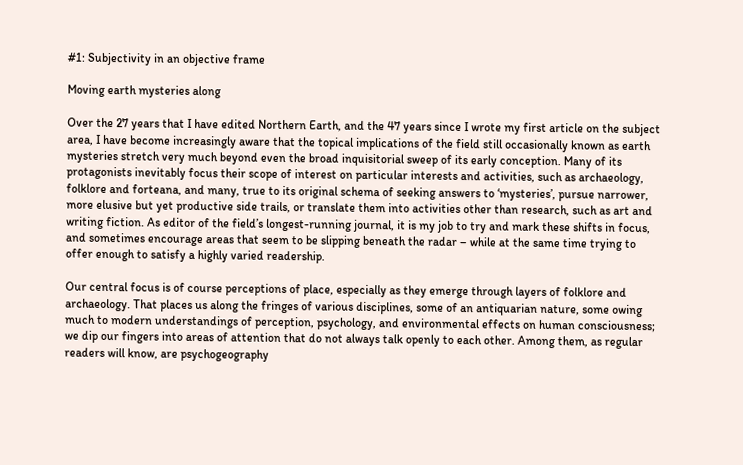#1: Subjectivity in an objective frame

Moving earth mysteries along

Over the 27 years that I have edited Northern Earth, and the 47 years since I wrote my first article on the subject area, I have become increasingly aware that the topical implications of the field still occasionally known as earth mysteries stretch very much beyond even the broad inquisitorial sweep of its early conception. Many of its protagonists inevitably focus their scope of interest on particular interests and activities, such as archaeology, folklore and forteana, and many, true to its original schema of seeking answers to ‘mysteries’, pursue narrower, more elusive but yet productive side trails, or translate them into activities other than research, such as art and writing fiction. As editor of the field’s longest-running journal, it is my job to try and mark these shifts in focus, and sometimes encourage areas that seem to be slipping beneath the radar – while at the same time trying to offer enough to satisfy a highly varied readership.

Our central focus is of course perceptions of place, especially as they emerge through layers of folklore and archaeology. That places us along the fringes of various disciplines, some of an antiquarian nature, some owing much to modern understandings of perception, psychology, and environmental effects on human consciousness; we dip our fingers into areas of attention that do not always talk openly to each other. Among them, as regular readers will know, are psychogeography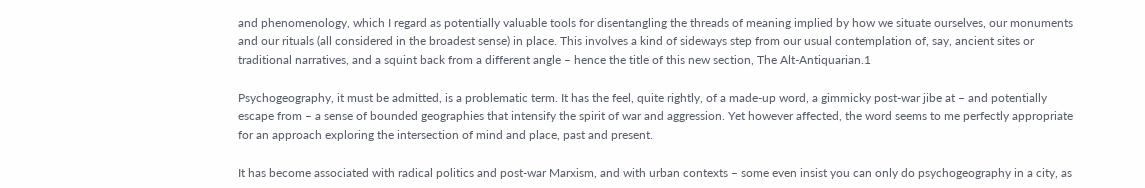and phenomenology, which I regard as potentially valuable tools for disentangling the threads of meaning implied by how we situate ourselves, our monuments and our rituals (all considered in the broadest sense) in place. This involves a kind of sideways step from our usual contemplation of, say, ancient sites or traditional narratives, and a squint back from a different angle – hence the title of this new section, The Alt-Antiquarian.1

Psychogeography, it must be admitted, is a problematic term. It has the feel, quite rightly, of a made-up word, a gimmicky post-war jibe at – and potentially escape from – a sense of bounded geographies that intensify the spirit of war and aggression. Yet however affected, the word seems to me perfectly appropriate for an approach exploring the intersection of mind and place, past and present.

It has become associated with radical politics and post-war Marxism, and with urban contexts – some even insist you can only do psychogeography in a city, as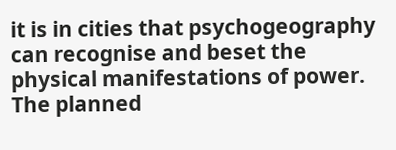it is in cities that psychogeography can recognise and beset the physical manifestations of power. The planned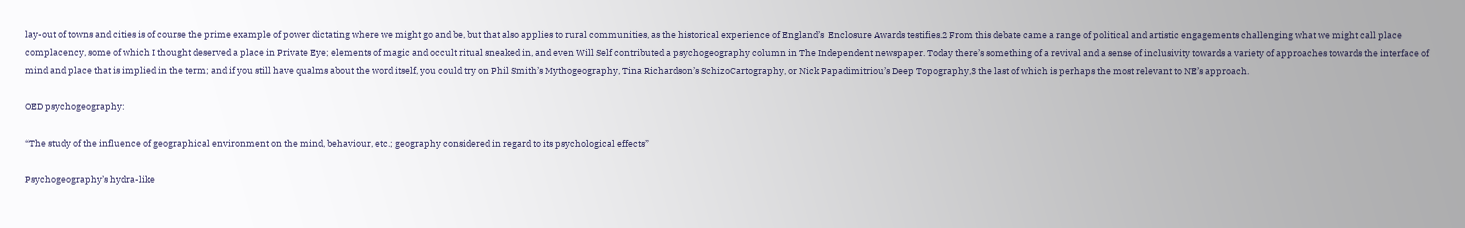lay-out of towns and cities is of course the prime example of power dictating where we might go and be, but that also applies to rural communities, as the historical experience of England’s  Enclosure Awards testifies.2 From this debate came a range of political and artistic engagements challenging what we might call place complacency, some of which I thought deserved a place in Private Eye; elements of magic and occult ritual sneaked in, and even Will Self contributed a psychogeography column in The Independent newspaper. Today there’s something of a revival and a sense of inclusivity towards a variety of approaches towards the interface of mind and place that is implied in the term; and if you still have qualms about the word itself, you could try on Phil Smith’s Mythogeography, Tina Richardson’s SchizoCartography, or Nick Papadimitriou’s Deep Topography,3 the last of which is perhaps the most relevant to NE’s approach.

OED psychogeography:

“The study of the influence of geographical environment on the mind, behaviour, etc.; geography considered in regard to its psychological effects”

Psychogeography’s hydra-like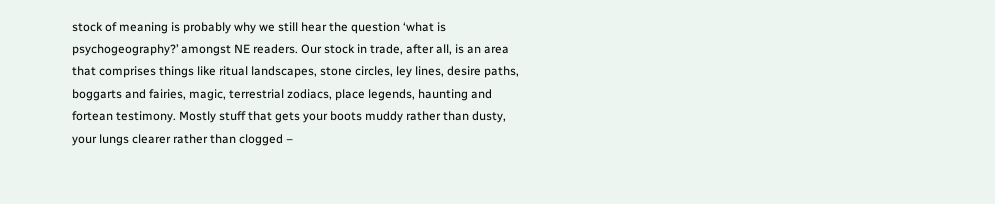stock of meaning is probably why we still hear the question ‘what is psychogeography?’ amongst NE readers. Our stock in trade, after all, is an area that comprises things like ritual landscapes, stone circles, ley lines, desire paths, boggarts and fairies, magic, terrestrial zodiacs, place legends, haunting and fortean testimony. Mostly stuff that gets your boots muddy rather than dusty, your lungs clearer rather than clogged –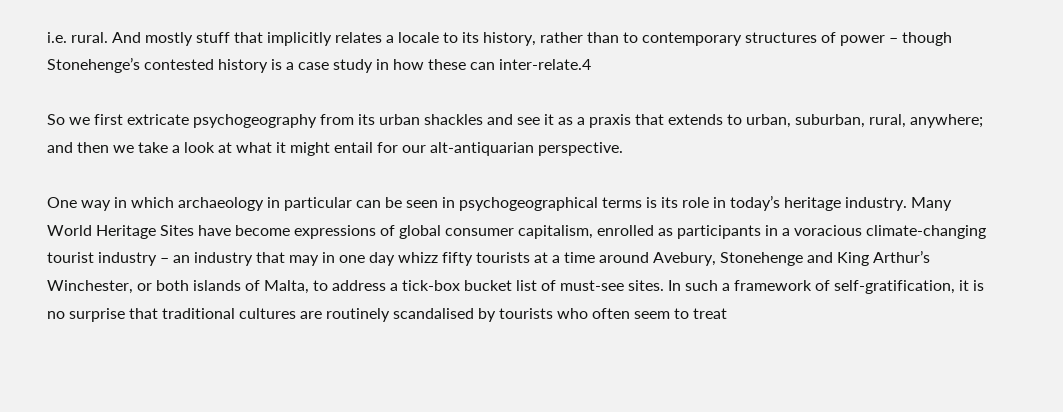i.e. rural. And mostly stuff that implicitly relates a locale to its history, rather than to contemporary structures of power – though Stonehenge’s contested history is a case study in how these can inter-relate.4

So we first extricate psychogeography from its urban shackles and see it as a praxis that extends to urban, suburban, rural, anywhere; and then we take a look at what it might entail for our alt-antiquarian perspective.

One way in which archaeology in particular can be seen in psychogeographical terms is its role in today’s heritage industry. Many World Heritage Sites have become expressions of global consumer capitalism, enrolled as participants in a voracious climate-changing tourist industry – an industry that may in one day whizz fifty tourists at a time around Avebury, Stonehenge and King Arthur’s Winchester, or both islands of Malta, to address a tick-box bucket list of must-see sites. In such a framework of self-gratification, it is no surprise that traditional cultures are routinely scandalised by tourists who often seem to treat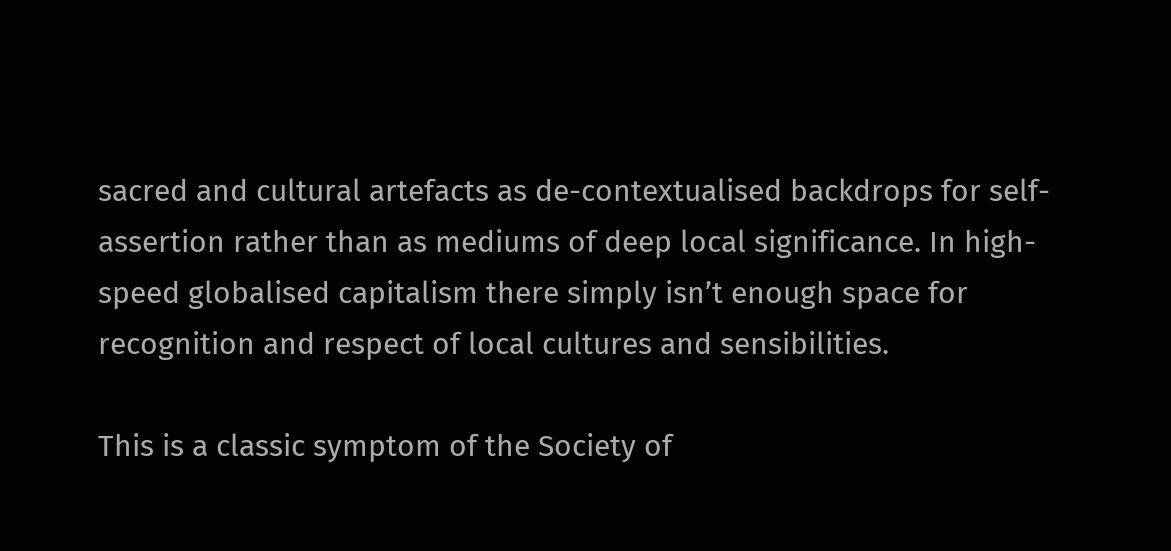sacred and cultural artefacts as de-contextualised backdrops for self-assertion rather than as mediums of deep local significance. In high-speed globalised capitalism there simply isn’t enough space for recognition and respect of local cultures and sensibilities.

This is a classic symptom of the Society of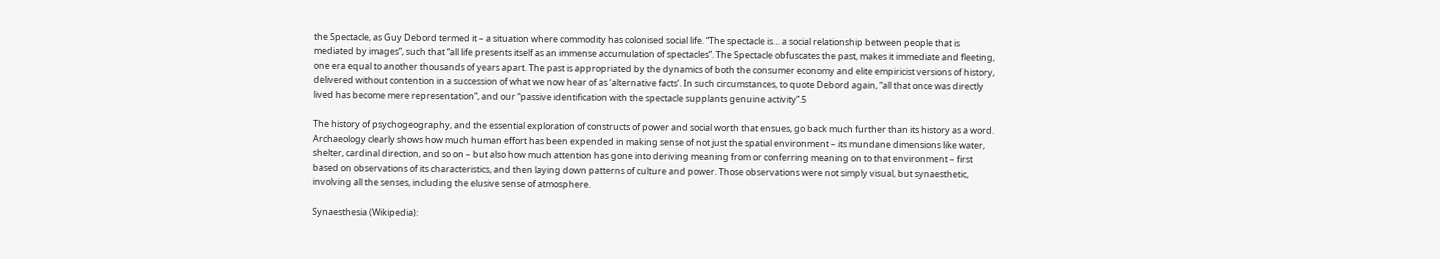the Spectacle, as Guy Debord termed it – a situation where commodity has colonised social life. “The spectacle is… a social relationship between people that is mediated by images”, such that “all life presents itself as an immense accumulation of spectacles”. The Spectacle obfuscates the past, makes it immediate and fleeting, one era equal to another thousands of years apart. The past is appropriated by the dynamics of both the consumer economy and elite empiricist versions of history, delivered without contention in a succession of what we now hear of as ‘alternative facts’. In such circumstances, to quote Debord again, “all that once was directly lived has become mere representation”, and our “passive identification with the spectacle supplants genuine activity”.5

The history of psychogeography, and the essential exploration of constructs of power and social worth that ensues, go back much further than its history as a word. Archaeology clearly shows how much human effort has been expended in making sense of not just the spatial environment – its mundane dimensions like water, shelter, cardinal direction, and so on – but also how much attention has gone into deriving meaning from or conferring meaning on to that environment – first based on observations of its characteristics, and then laying down patterns of culture and power. Those observations were not simply visual, but synaesthetic, involving all the senses, including the elusive sense of atmosphere.

Synaesthesia (Wikipedia):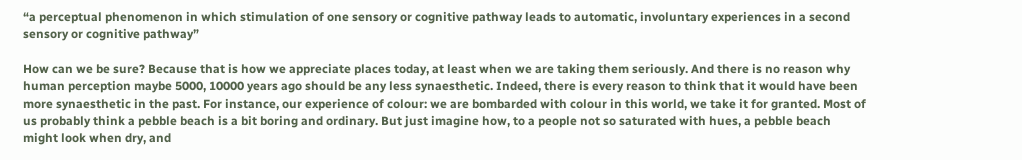“a perceptual phenomenon in which stimulation of one sensory or cognitive pathway leads to automatic, involuntary experiences in a second sensory or cognitive pathway”

How can we be sure? Because that is how we appreciate places today, at least when we are taking them seriously. And there is no reason why human perception maybe 5000, 10000 years ago should be any less synaesthetic. Indeed, there is every reason to think that it would have been more synaesthetic in the past. For instance, our experience of colour: we are bombarded with colour in this world, we take it for granted. Most of us probably think a pebble beach is a bit boring and ordinary. But just imagine how, to a people not so saturated with hues, a pebble beach might look when dry, and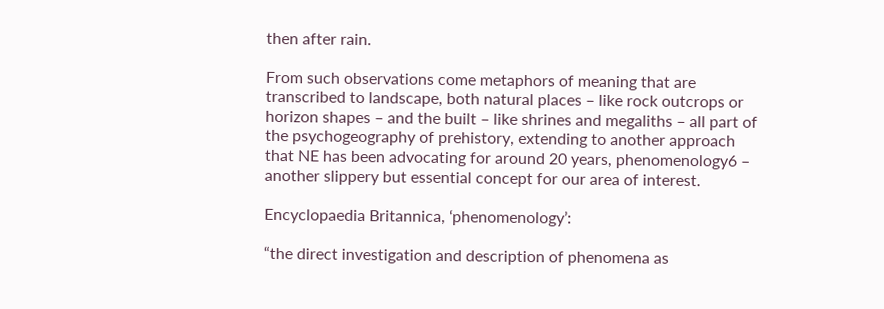then after rain.

From such observations come metaphors of meaning that are transcribed to landscape, both natural places – like rock outcrops or horizon shapes – and the built – like shrines and megaliths – all part of the psychogeography of prehistory, extending to another approach that NE has been advocating for around 20 years, phenomenology6 – another slippery but essential concept for our area of interest.

Encyclopaedia Britannica, ‘phenomenology’:

“the direct investigation and description of phenomena as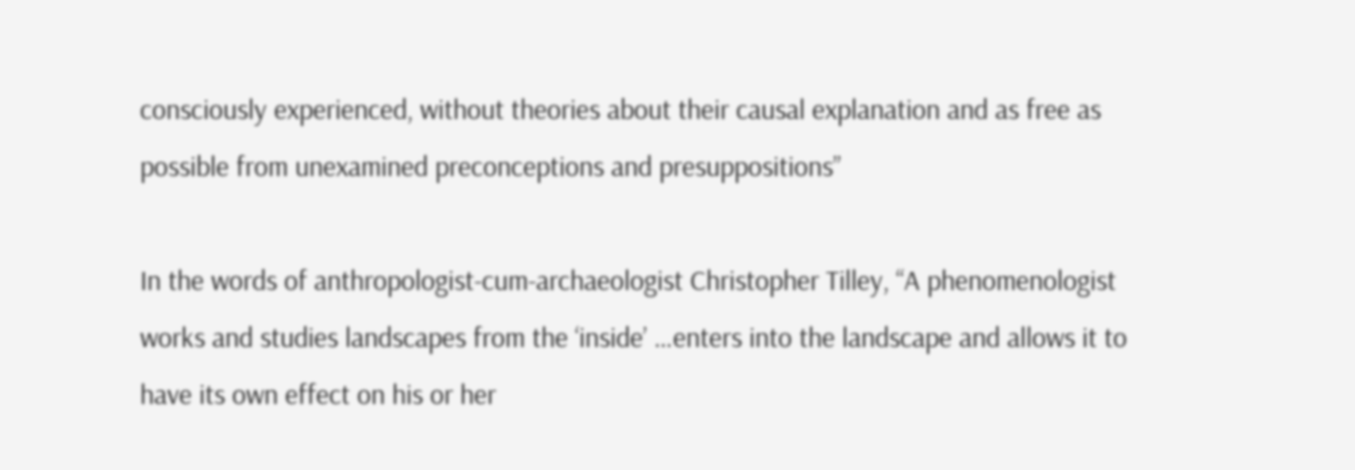consciously experienced, without theories about their causal explanation and as free as possible from unexamined preconceptions and presuppositions”

In the words of anthropologist-cum-archaeologist Christopher Tilley, “A phenomenologist works and studies landscapes from the ‘inside’ …enters into the landscape and allows it to have its own effect on his or her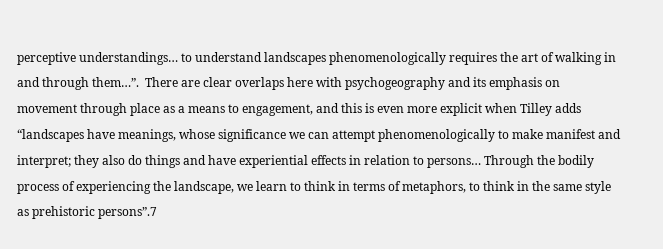perceptive understandings… to understand landscapes phenomenologically requires the art of walking in and through them…”.  There are clear overlaps here with psychogeography and its emphasis on movement through place as a means to engagement, and this is even more explicit when Tilley adds “landscapes have meanings, whose significance we can attempt phenomenologically to make manifest and interpret; they also do things and have experiential effects in relation to persons… Through the bodily process of experiencing the landscape, we learn to think in terms of metaphors, to think in the same style as prehistoric persons”.7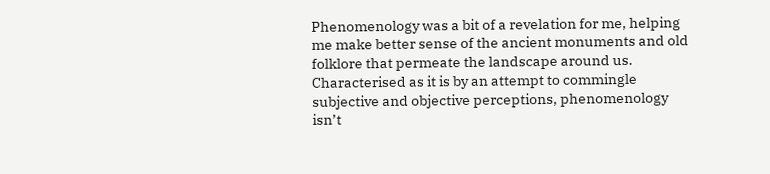Phenomenology was a bit of a revelation for me, helping me make better sense of the ancient monuments and old folklore that permeate the landscape around us. Characterised as it is by an attempt to commingle subjective and objective perceptions, phenomenology isn’t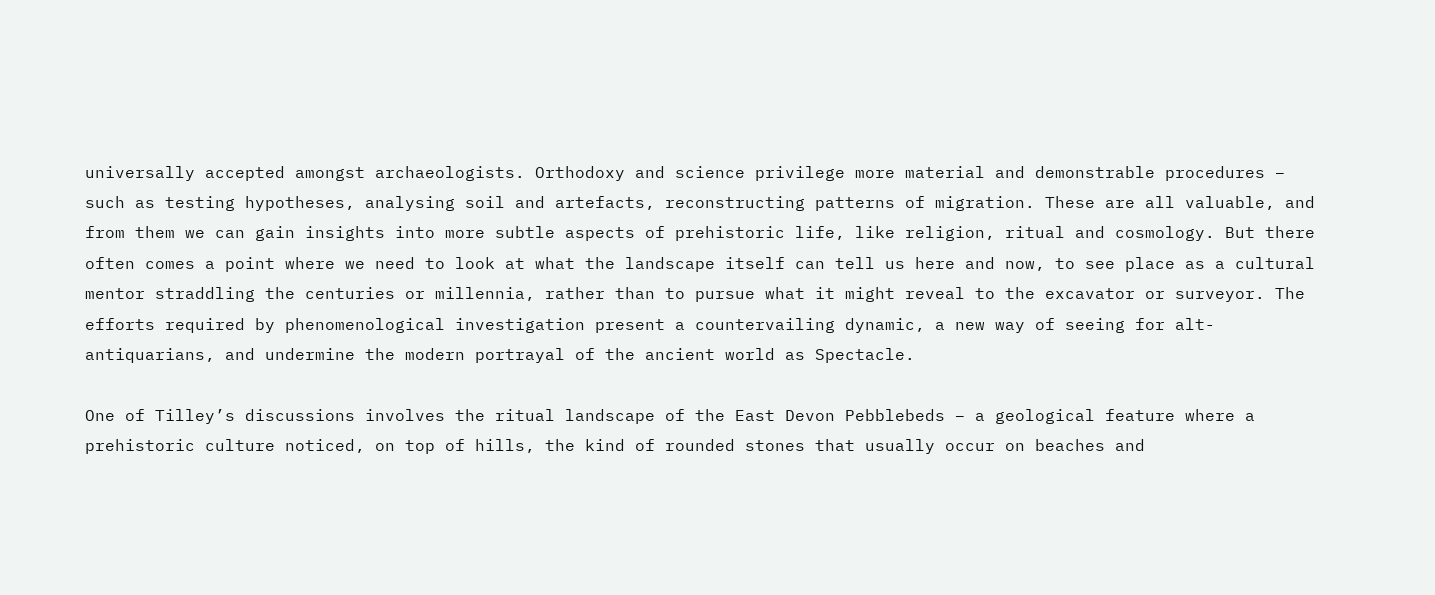universally accepted amongst archaeologists. Orthodoxy and science privilege more material and demonstrable procedures – such as testing hypotheses, analysing soil and artefacts, reconstructing patterns of migration. These are all valuable, and from them we can gain insights into more subtle aspects of prehistoric life, like religion, ritual and cosmology. But there often comes a point where we need to look at what the landscape itself can tell us here and now, to see place as a cultural mentor straddling the centuries or millennia, rather than to pursue what it might reveal to the excavator or surveyor. The efforts required by phenomenological investigation present a countervailing dynamic, a new way of seeing for alt-antiquarians, and undermine the modern portrayal of the ancient world as Spectacle.

One of Tilley’s discussions involves the ritual landscape of the East Devon Pebblebeds – a geological feature where a prehistoric culture noticed, on top of hills, the kind of rounded stones that usually occur on beaches and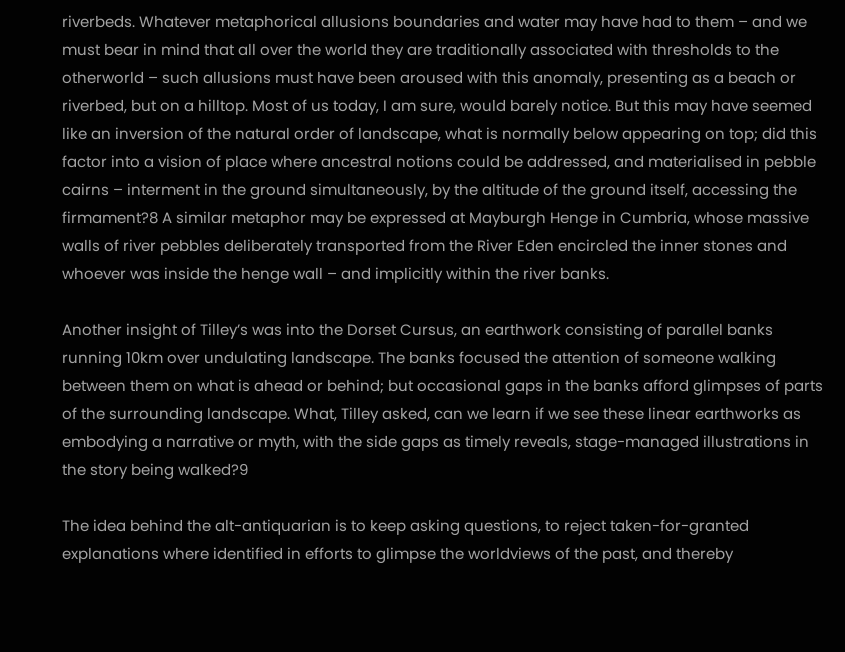riverbeds. Whatever metaphorical allusions boundaries and water may have had to them – and we must bear in mind that all over the world they are traditionally associated with thresholds to the otherworld – such allusions must have been aroused with this anomaly, presenting as a beach or riverbed, but on a hilltop. Most of us today, I am sure, would barely notice. But this may have seemed like an inversion of the natural order of landscape, what is normally below appearing on top; did this factor into a vision of place where ancestral notions could be addressed, and materialised in pebble cairns – interment in the ground simultaneously, by the altitude of the ground itself, accessing the firmament?8 A similar metaphor may be expressed at Mayburgh Henge in Cumbria, whose massive walls of river pebbles deliberately transported from the River Eden encircled the inner stones and whoever was inside the henge wall – and implicitly within the river banks.

Another insight of Tilley’s was into the Dorset Cursus, an earthwork consisting of parallel banks running 10km over undulating landscape. The banks focused the attention of someone walking between them on what is ahead or behind; but occasional gaps in the banks afford glimpses of parts of the surrounding landscape. What, Tilley asked, can we learn if we see these linear earthworks as embodying a narrative or myth, with the side gaps as timely reveals, stage-managed illustrations in the story being walked?9

The idea behind the alt-antiquarian is to keep asking questions, to reject taken-for-granted explanations where identified in efforts to glimpse the worldviews of the past, and thereby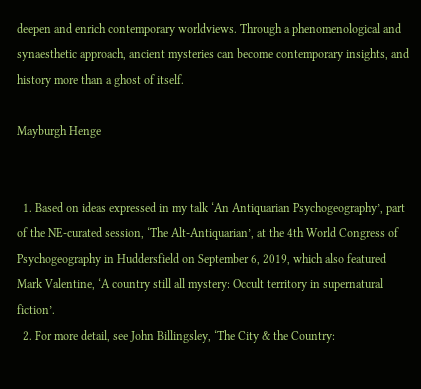deepen and enrich contemporary worldviews. Through a phenomenological and synaesthetic approach, ancient mysteries can become contemporary insights, and history more than a ghost of itself.

Mayburgh Henge


  1. Based on ideas expressed in my talk ‘An Antiquarian Psychogeography’, part of the NE-curated session, ‘The Alt-Antiquarian’, at the 4th World Congress of Psychogeography in Huddersfield on September 6, 2019, which also featured Mark Valentine, ‘A country still all mystery: Occult territory in supernatural fiction’.
  2. For more detail, see John Billingsley, ‘The City & the Country: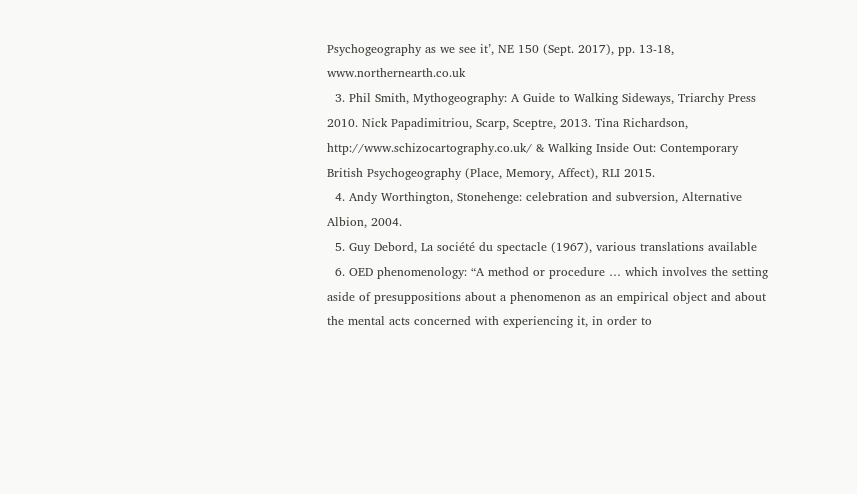Psychogeography as we see it’, NE 150 (Sept. 2017), pp. 13-18, www.northernearth.co.uk
  3. Phil Smith, Mythogeography: A Guide to Walking Sideways, Triarchy Press 2010. Nick Papadimitriou, Scarp, Sceptre, 2013. Tina Richardson, http://www.schizocartography.co.uk/ & Walking Inside Out: Contemporary British Psychogeography (Place, Memory, Affect), RLI 2015.
  4. Andy Worthington, Stonehenge: celebration and subversion, Alternative Albion, 2004.
  5. Guy Debord, La société du spectacle (1967), various translations available
  6. OED phenomenology: “A method or procedure … which involves the setting aside of presuppositions about a phenomenon as an empirical object and about the mental acts concerned with experiencing it, in order to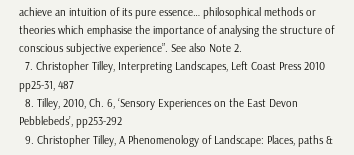achieve an intuition of its pure essence… philosophical methods or theories which emphasise the importance of analysing the structure of conscious subjective experience”. See also Note 2.
  7. Christopher Tilley, Interpreting Landscapes, Left Coast Press 2010 pp25-31, 487
  8. Tilley, 2010, Ch. 6, ‘Sensory Experiences on the East Devon Pebblebeds’, pp253-292
  9. Christopher Tilley, A Phenomenology of Landscape: Places, paths &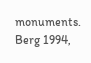monuments. Berg 1994,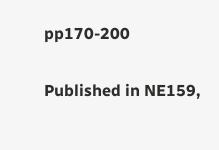pp170-200

Published in NE159,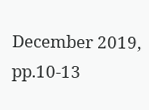December 2019, pp.10-13